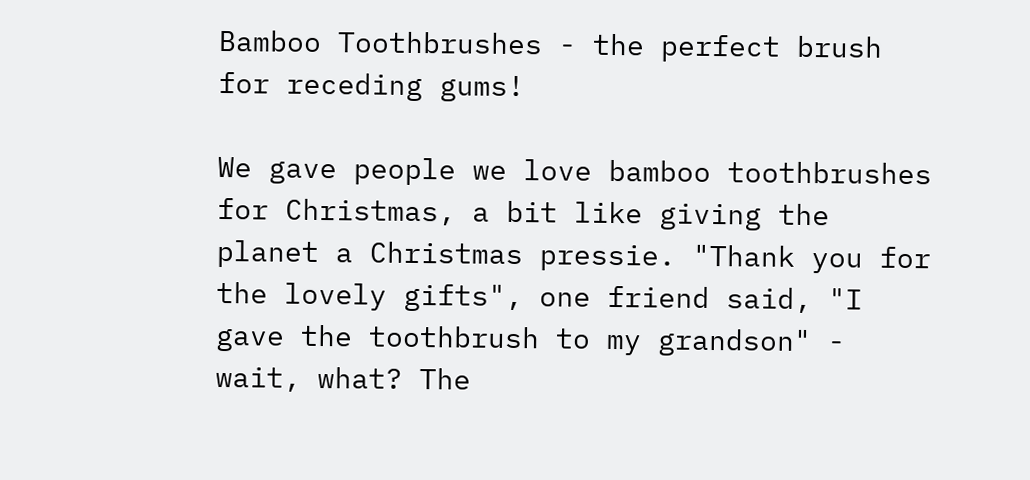Bamboo Toothbrushes - the perfect brush for receding gums!

We gave people we love bamboo toothbrushes for Christmas, a bit like giving the planet a Christmas pressie. "Thank you for the lovely gifts", one friend said, "I gave the toothbrush to my grandson" - wait, what? The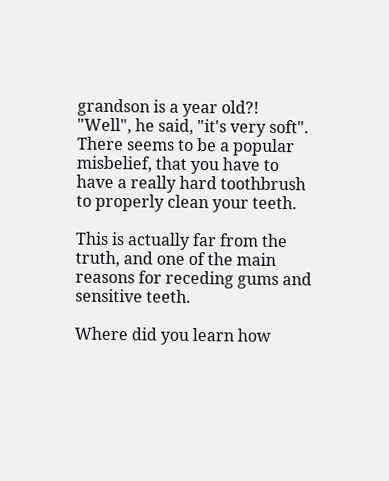grandson is a year old?!  "Well", he said, "it's very soft". There seems to be a popular misbelief, that you have to have a really hard toothbrush to properly clean your teeth.

This is actually far from the truth, and one of the main reasons for receding gums and sensitive teeth.

Where did you learn how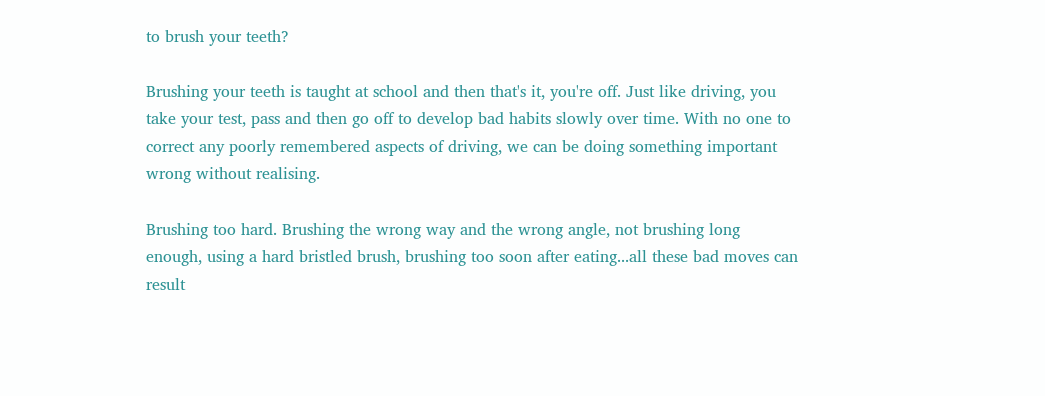to brush your teeth?

Brushing your teeth is taught at school and then that's it, you're off. Just like driving, you take your test, pass and then go off to develop bad habits slowly over time. With no one to correct any poorly remembered aspects of driving, we can be doing something important wrong without realising.

Brushing too hard. Brushing the wrong way and the wrong angle, not brushing long enough, using a hard bristled brush, brushing too soon after eating...all these bad moves can result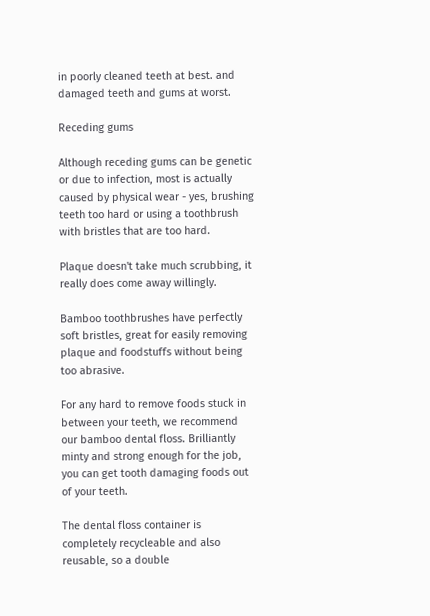in poorly cleaned teeth at best. and damaged teeth and gums at worst.

Receding gums

Although receding gums can be genetic or due to infection, most is actually caused by physical wear - yes, brushing teeth too hard or using a toothbrush with bristles that are too hard.

Plaque doesn't take much scrubbing, it really does come away willingly.

Bamboo toothbrushes have perfectly soft bristles, great for easily removing plaque and foodstuffs without being too abrasive.

For any hard to remove foods stuck in between your teeth, we recommend our bamboo dental floss. Brilliantly minty and strong enough for the job, you can get tooth damaging foods out of your teeth.

The dental floss container is completely recycleable and also reusable, so a double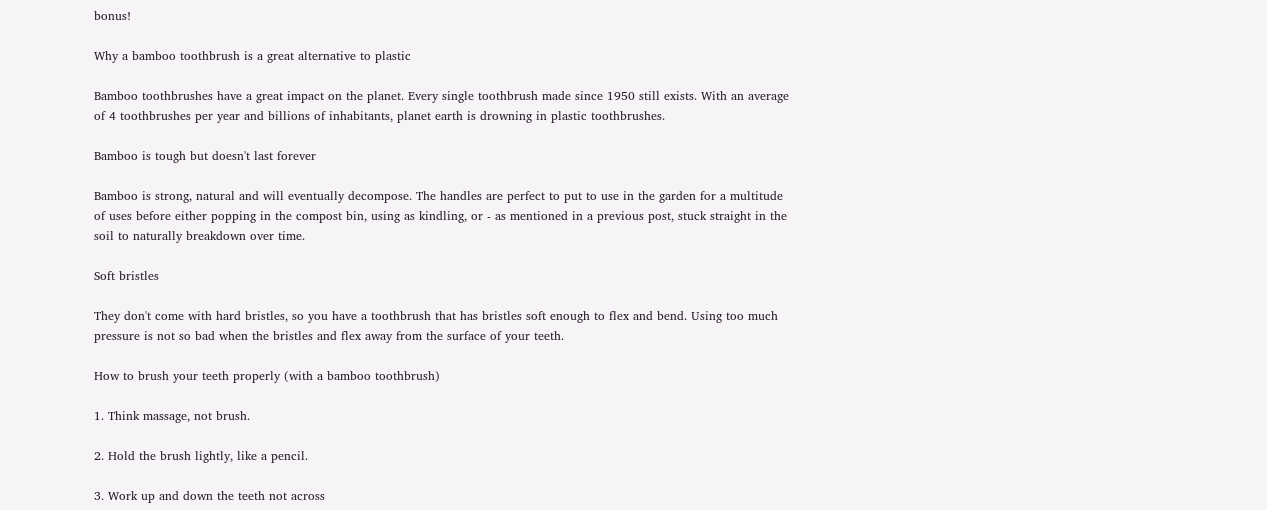bonus!

Why a bamboo toothbrush is a great alternative to plastic

Bamboo toothbrushes have a great impact on the planet. Every single toothbrush made since 1950 still exists. With an average of 4 toothbrushes per year and billions of inhabitants, planet earth is drowning in plastic toothbrushes.

Bamboo is tough but doesn't last forever

Bamboo is strong, natural and will eventually decompose. The handles are perfect to put to use in the garden for a multitude of uses before either popping in the compost bin, using as kindling, or - as mentioned in a previous post, stuck straight in the soil to naturally breakdown over time.

Soft bristles

They don't come with hard bristles, so you have a toothbrush that has bristles soft enough to flex and bend. Using too much pressure is not so bad when the bristles and flex away from the surface of your teeth.

How to brush your teeth properly (with a bamboo toothbrush)

1. Think massage, not brush.

2. Hold the brush lightly, like a pencil.

3. Work up and down the teeth not across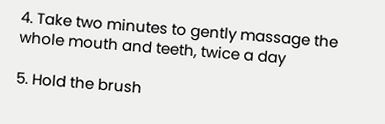4. Take two minutes to gently massage the whole mouth and teeth, twice a day

5. Hold the brush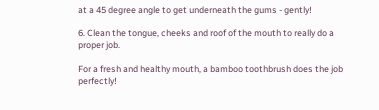at a 45 degree angle to get underneath the gums - gently!

6. Clean the tongue, cheeks and roof of the mouth to really do a proper job.

For a fresh and healthy mouth, a bamboo toothbrush does the job perfectly!